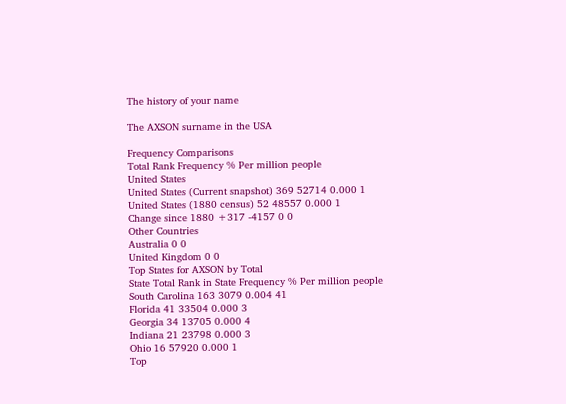The history of your name

The AXSON surname in the USA

Frequency Comparisons
Total Rank Frequency % Per million people
United States
United States (Current snapshot) 369 52714 0.000 1
United States (1880 census) 52 48557 0.000 1
Change since 1880 +317 -4157 0 0
Other Countries
Australia 0 0
United Kingdom 0 0
Top States for AXSON by Total
State Total Rank in State Frequency % Per million people
South Carolina 163 3079 0.004 41
Florida 41 33504 0.000 3
Georgia 34 13705 0.000 4
Indiana 21 23798 0.000 3
Ohio 16 57920 0.000 1
Top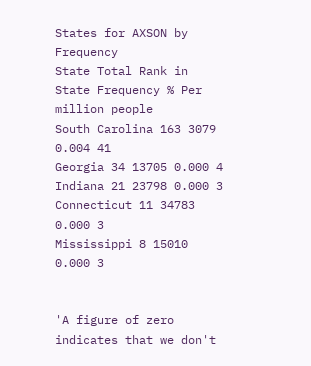States for AXSON by Frequency
State Total Rank in State Frequency % Per million people
South Carolina 163 3079 0.004 41
Georgia 34 13705 0.000 4
Indiana 21 23798 0.000 3
Connecticut 11 34783 0.000 3
Mississippi 8 15010 0.000 3


'A figure of zero indicates that we don't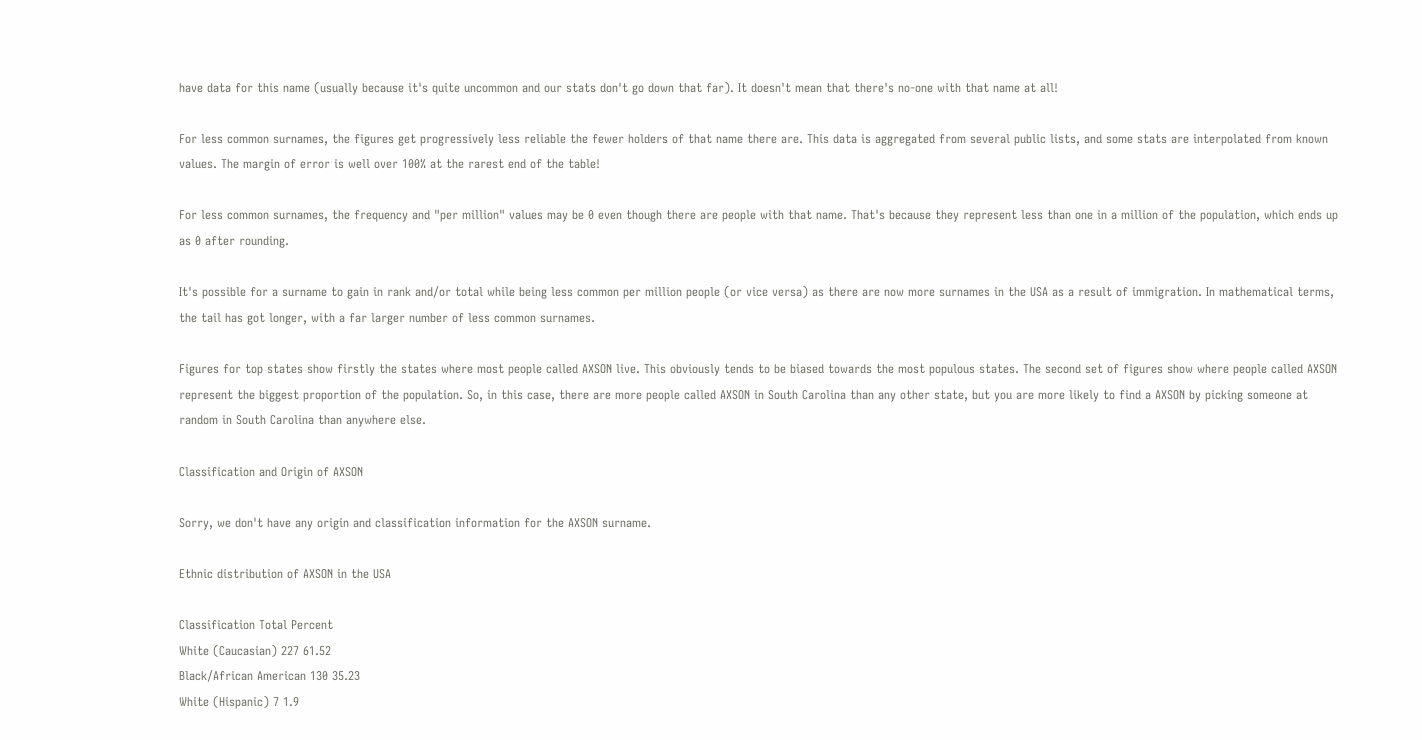have data for this name (usually because it's quite uncommon and our stats don't go down that far). It doesn't mean that there's no-one with that name at all!

For less common surnames, the figures get progressively less reliable the fewer holders of that name there are. This data is aggregated from several public lists, and some stats are interpolated from known values. The margin of error is well over 100% at the rarest end of the table!

For less common surnames, the frequency and "per million" values may be 0 even though there are people with that name. That's because they represent less than one in a million of the population, which ends up as 0 after rounding.

It's possible for a surname to gain in rank and/or total while being less common per million people (or vice versa) as there are now more surnames in the USA as a result of immigration. In mathematical terms, the tail has got longer, with a far larger number of less common surnames.

Figures for top states show firstly the states where most people called AXSON live. This obviously tends to be biased towards the most populous states. The second set of figures show where people called AXSON represent the biggest proportion of the population. So, in this case, there are more people called AXSON in South Carolina than any other state, but you are more likely to find a AXSON by picking someone at random in South Carolina than anywhere else.

Classification and Origin of AXSON

Sorry, we don't have any origin and classification information for the AXSON surname.

Ethnic distribution of AXSON in the USA

Classification Total Percent
White (Caucasian) 227 61.52
Black/African American 130 35.23
White (Hispanic) 7 1.9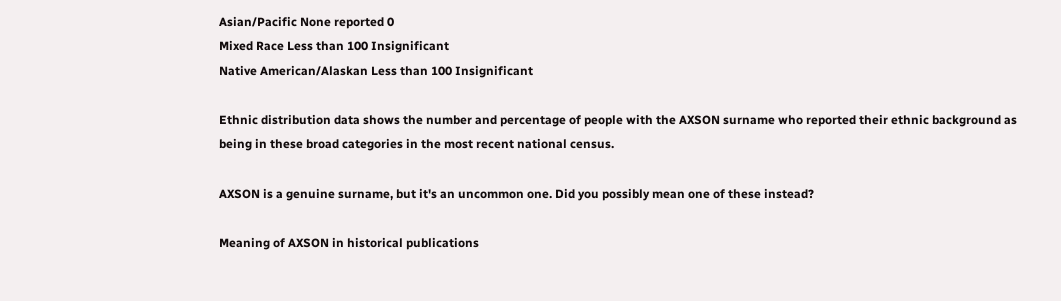Asian/Pacific None reported 0
Mixed Race Less than 100 Insignificant
Native American/Alaskan Less than 100 Insignificant

Ethnic distribution data shows the number and percentage of people with the AXSON surname who reported their ethnic background as being in these broad categories in the most recent national census.

AXSON is a genuine surname, but it's an uncommon one. Did you possibly mean one of these instead?

Meaning of AXSON in historical publications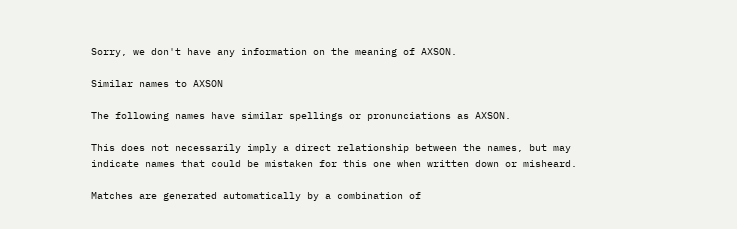Sorry, we don't have any information on the meaning of AXSON.

Similar names to AXSON

The following names have similar spellings or pronunciations as AXSON.

This does not necessarily imply a direct relationship between the names, but may indicate names that could be mistaken for this one when written down or misheard.

Matches are generated automatically by a combination of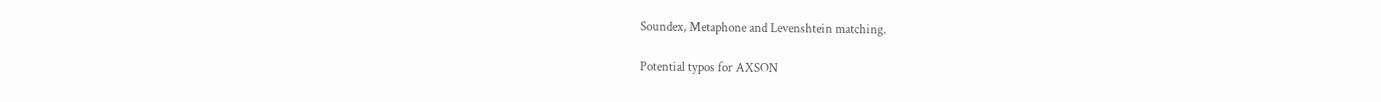Soundex, Metaphone and Levenshtein matching.

Potential typos for AXSON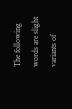The following words are slight variants of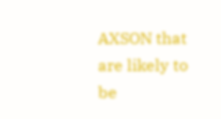AXSON that are likely to be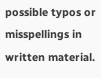possible typos or misspellings in written material.